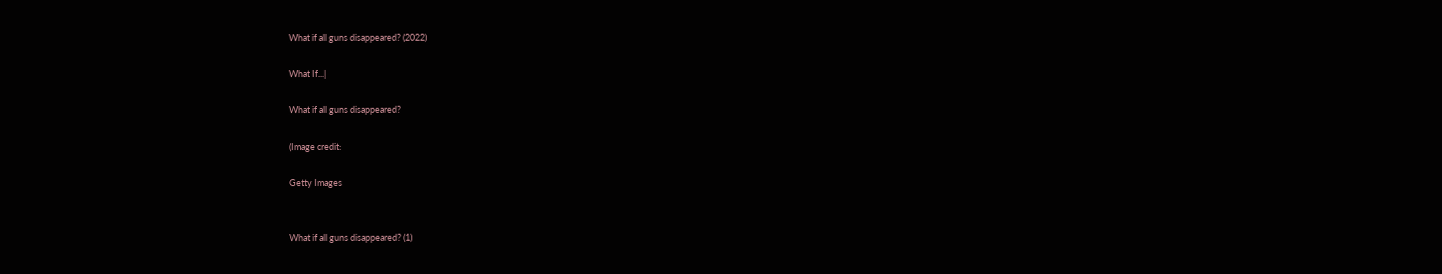What if all guns disappeared? (2022)

What If...|

What if all guns disappeared?

(Image credit:

Getty Images


What if all guns disappeared? (1)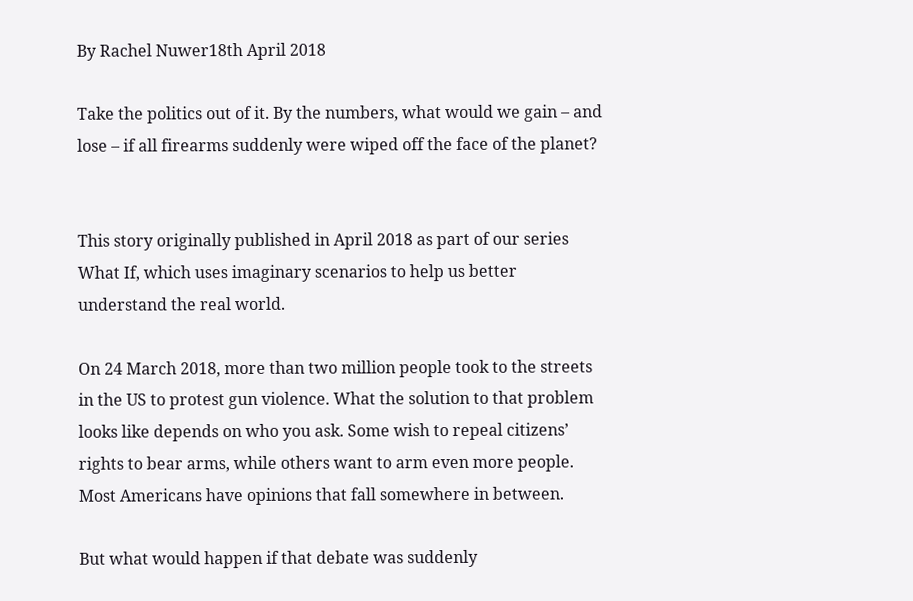By Rachel Nuwer18th April 2018

Take the politics out of it. By the numbers, what would we gain – and lose – if all firearms suddenly were wiped off the face of the planet?


This story originally published in April 2018 as part of our series What If, which uses imaginary scenarios to help us better understand the real world.

On 24 March 2018, more than two million people took to the streets in the US to protest gun violence. What the solution to that problem looks like depends on who you ask. Some wish to repeal citizens’ rights to bear arms, while others want to arm even more people. Most Americans have opinions that fall somewhere in between.

But what would happen if that debate was suddenly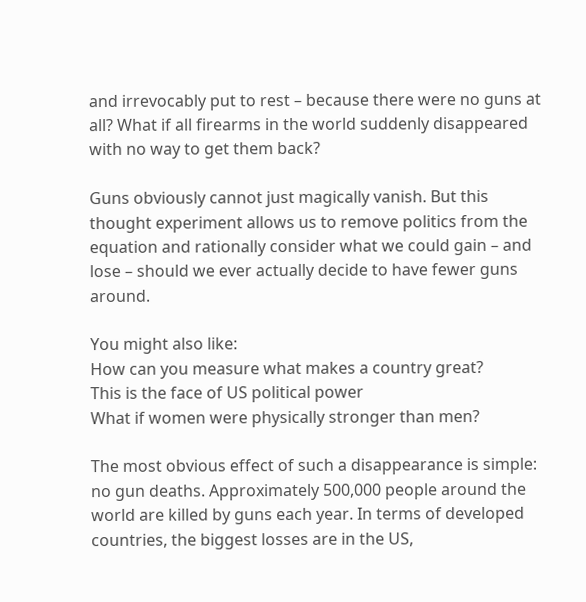and irrevocably put to rest – because there were no guns at all? What if all firearms in the world suddenly disappeared with no way to get them back?

Guns obviously cannot just magically vanish. But this thought experiment allows us to remove politics from the equation and rationally consider what we could gain – and lose – should we ever actually decide to have fewer guns around.

You might also like:
How can you measure what makes a country great?
This is the face of US political power
What if women were physically stronger than men?

The most obvious effect of such a disappearance is simple: no gun deaths. Approximately 500,000 people around the world are killed by guns each year. In terms of developed countries, the biggest losses are in the US,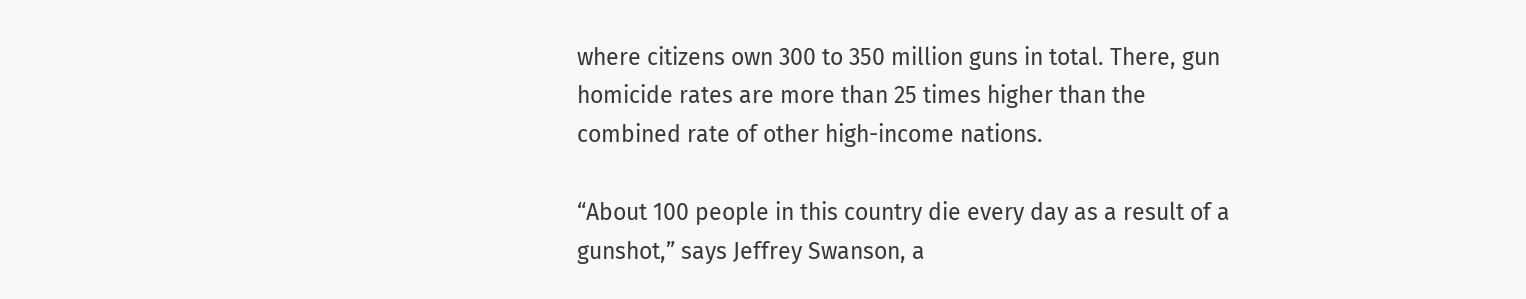where citizens own 300 to 350 million guns in total. There, gun homicide rates are more than 25 times higher than the combined rate of other high-income nations.

“About 100 people in this country die every day as a result of a gunshot,” says Jeffrey Swanson, a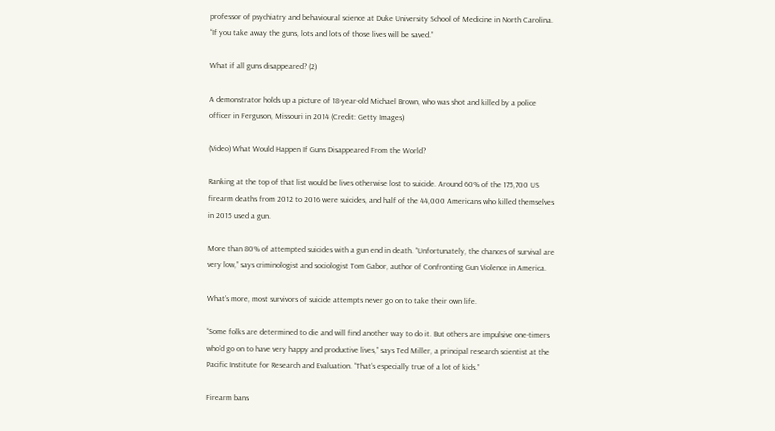professor of psychiatry and behavioural science at Duke University School of Medicine in North Carolina. “If you take away the guns, lots and lots of those lives will be saved.”

What if all guns disappeared? (2)

A demonstrator holds up a picture of 18-year-old Michael Brown, who was shot and killed by a police officer in Ferguson, Missouri in 2014 (Credit: Getty Images)

(Video) What Would Happen If Guns Disappeared From the World?

Ranking at the top of that list would be lives otherwise lost to suicide. Around 60% of the 175,700 US firearm deaths from 2012 to 2016 were suicides, and half of the 44,000 Americans who killed themselves in 2015 used a gun.

More than 80% of attempted suicides with a gun end in death. “Unfortunately, the chances of survival are very low,” says criminologist and sociologist Tom Gabor, author of Confronting Gun Violence in America.

What’s more, most survivors of suicide attempts never go on to take their own life.

“Some folks are determined to die and will find another way to do it. But others are impulsive one-timers who’d go on to have very happy and productive lives,” says Ted Miller, a principal research scientist at the Pacific Institute for Research and Evaluation. “That’s especially true of a lot of kids.”

Firearm bans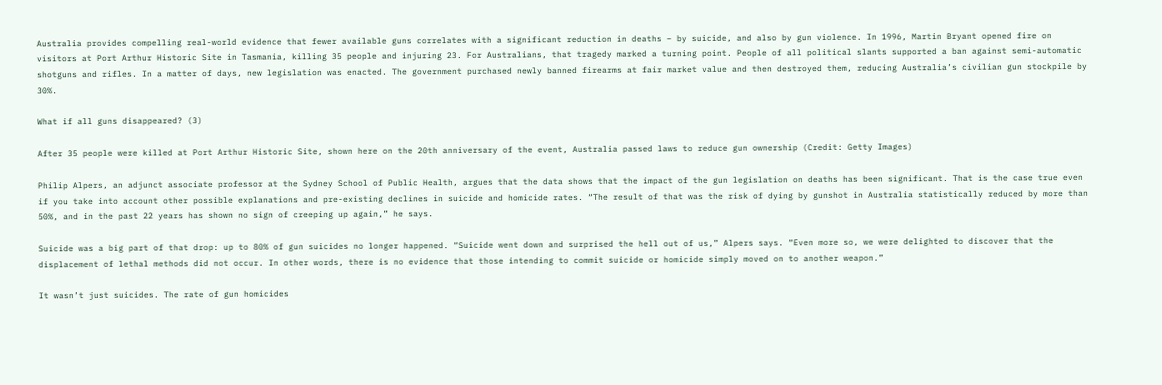Australia provides compelling real-world evidence that fewer available guns correlates with a significant reduction in deaths – by suicide, and also by gun violence. In 1996, Martin Bryant opened fire on visitors at Port Arthur Historic Site in Tasmania, killing 35 people and injuring 23. For Australians, that tragedy marked a turning point. People of all political slants supported a ban against semi-automatic shotguns and rifles. In a matter of days, new legislation was enacted. The government purchased newly banned firearms at fair market value and then destroyed them, reducing Australia’s civilian gun stockpile by 30%.

What if all guns disappeared? (3)

After 35 people were killed at Port Arthur Historic Site, shown here on the 20th anniversary of the event, Australia passed laws to reduce gun ownership (Credit: Getty Images)

Philip Alpers, an adjunct associate professor at the Sydney School of Public Health, argues that the data shows that the impact of the gun legislation on deaths has been significant. That is the case true even if you take into account other possible explanations and pre-existing declines in suicide and homicide rates. “The result of that was the risk of dying by gunshot in Australia statistically reduced by more than 50%, and in the past 22 years has shown no sign of creeping up again,” he says.

Suicide was a big part of that drop: up to 80% of gun suicides no longer happened. “Suicide went down and surprised the hell out of us,” Alpers says. “Even more so, we were delighted to discover that the displacement of lethal methods did not occur. In other words, there is no evidence that those intending to commit suicide or homicide simply moved on to another weapon.”

It wasn’t just suicides. The rate of gun homicides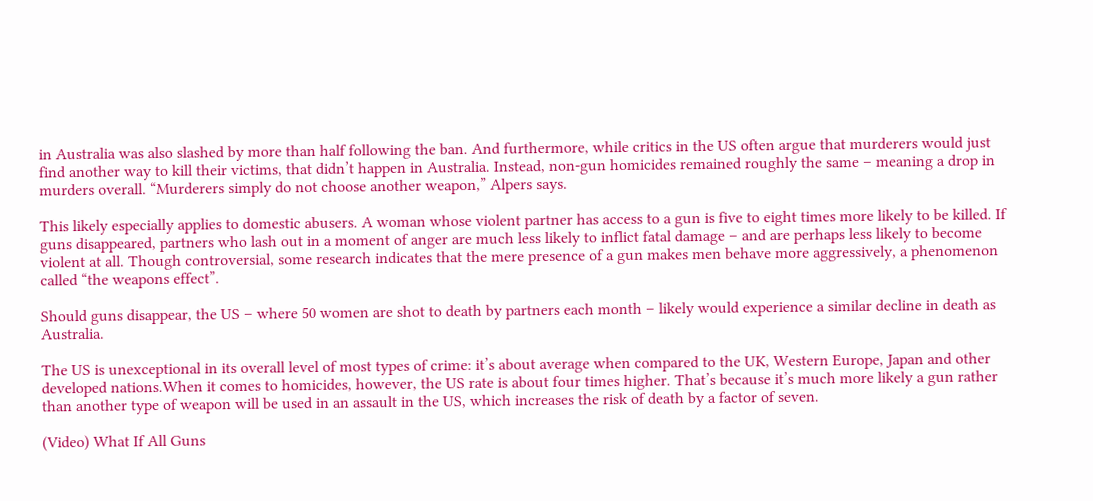in Australia was also slashed by more than half following the ban. And furthermore, while critics in the US often argue that murderers would just find another way to kill their victims, that didn’t happen in Australia. Instead, non-gun homicides remained roughly the same – meaning a drop in murders overall. “Murderers simply do not choose another weapon,” Alpers says.

This likely especially applies to domestic abusers. A woman whose violent partner has access to a gun is five to eight times more likely to be killed. If guns disappeared, partners who lash out in a moment of anger are much less likely to inflict fatal damage – and are perhaps less likely to become violent at all. Though controversial, some research indicates that the mere presence of a gun makes men behave more aggressively, a phenomenon called “the weapons effect”.

Should guns disappear, the US – where 50 women are shot to death by partners each month – likely would experience a similar decline in death as Australia.

The US is unexceptional in its overall level of most types of crime: it’s about average when compared to the UK, Western Europe, Japan and other developed nations.When it comes to homicides, however, the US rate is about four times higher. That’s because it’s much more likely a gun rather than another type of weapon will be used in an assault in the US, which increases the risk of death by a factor of seven.

(Video) What If All Guns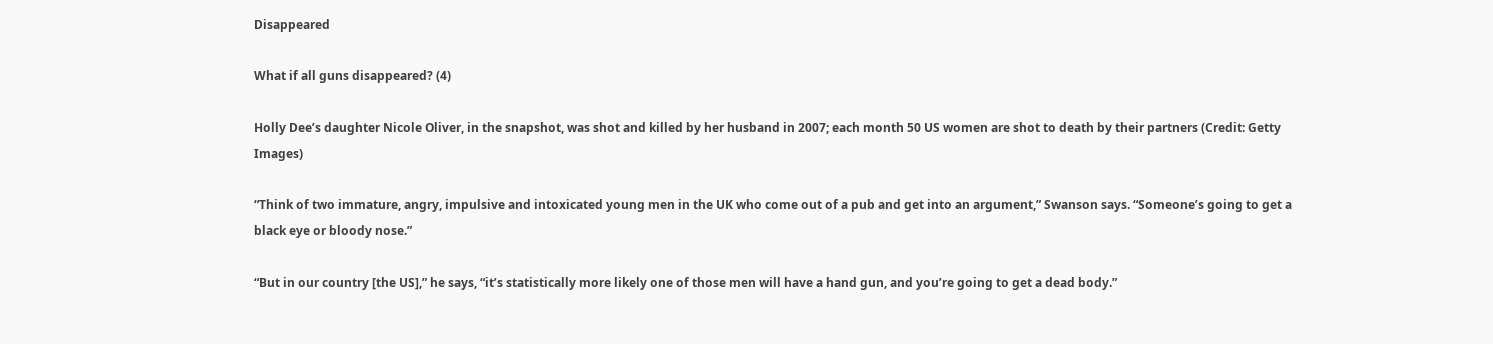Disappeared

What if all guns disappeared? (4)

Holly Dee’s daughter Nicole Oliver, in the snapshot, was shot and killed by her husband in 2007; each month 50 US women are shot to death by their partners (Credit: Getty Images)

“Think of two immature, angry, impulsive and intoxicated young men in the UK who come out of a pub and get into an argument,” Swanson says. “Someone’s going to get a black eye or bloody nose.”

“But in our country [the US],” he says, “it’s statistically more likely one of those men will have a hand gun, and you’re going to get a dead body.”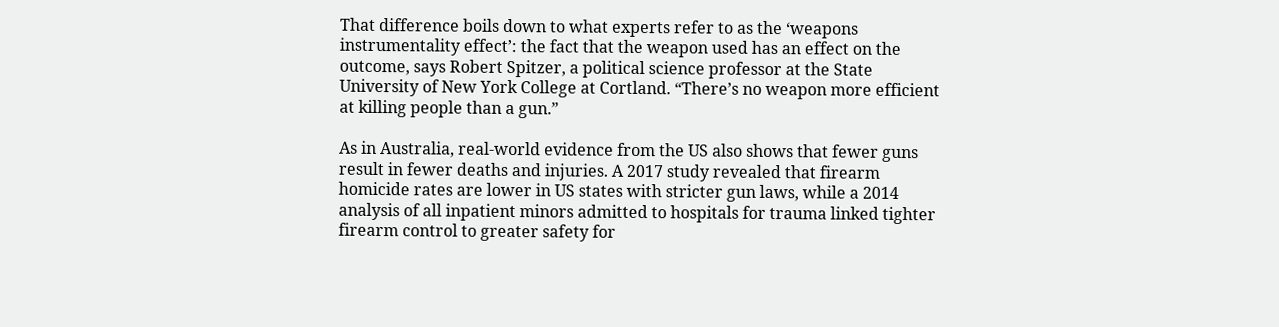That difference boils down to what experts refer to as the ‘weapons instrumentality effect’: the fact that the weapon used has an effect on the outcome, says Robert Spitzer, a political science professor at the State University of New York College at Cortland. “There’s no weapon more efficient at killing people than a gun.”

As in Australia, real-world evidence from the US also shows that fewer guns result in fewer deaths and injuries. A 2017 study revealed that firearm homicide rates are lower in US states with stricter gun laws, while a 2014 analysis of all inpatient minors admitted to hospitals for trauma linked tighter firearm control to greater safety for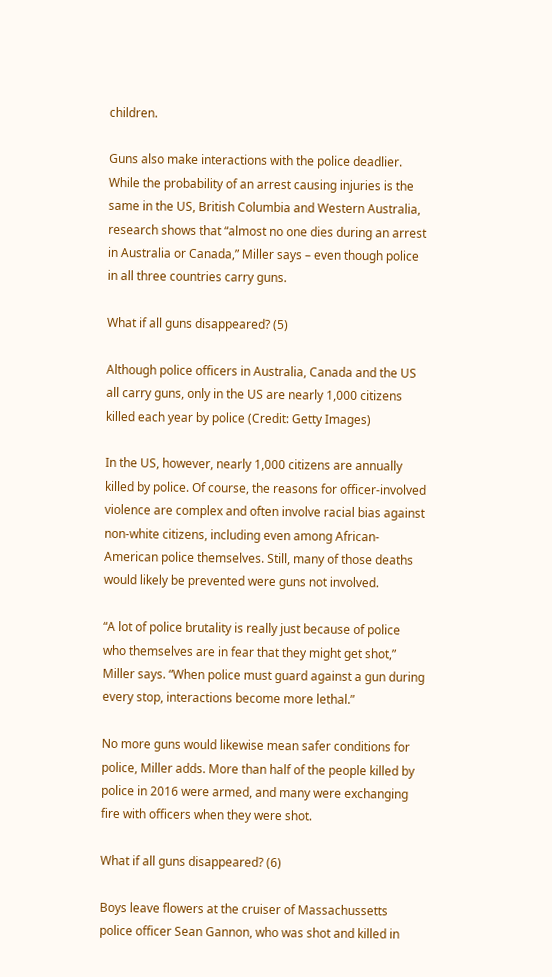children.

Guns also make interactions with the police deadlier. While the probability of an arrest causing injuries is the same in the US, British Columbia and Western Australia, research shows that “almost no one dies during an arrest in Australia or Canada,” Miller says – even though police in all three countries carry guns.

What if all guns disappeared? (5)

Although police officers in Australia, Canada and the US all carry guns, only in the US are nearly 1,000 citizens killed each year by police (Credit: Getty Images)

In the US, however, nearly 1,000 citizens are annually killed by police. Of course, the reasons for officer-involved violence are complex and often involve racial bias against non-white citizens, including even among African-American police themselves. Still, many of those deaths would likely be prevented were guns not involved.

“A lot of police brutality is really just because of police who themselves are in fear that they might get shot,” Miller says. “When police must guard against a gun during every stop, interactions become more lethal.”

No more guns would likewise mean safer conditions for police, Miller adds. More than half of the people killed by police in 2016 were armed, and many were exchanging fire with officers when they were shot.

What if all guns disappeared? (6)

Boys leave flowers at the cruiser of Massachussetts police officer Sean Gannon, who was shot and killed in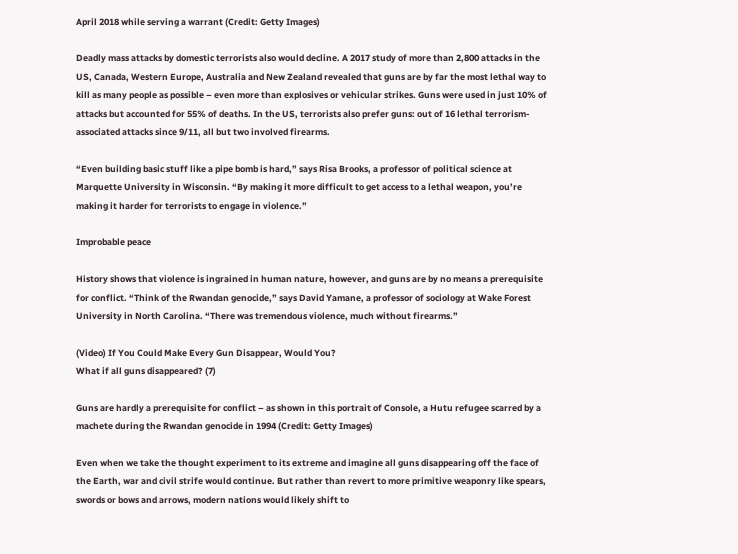April 2018 while serving a warrant (Credit: Getty Images)

Deadly mass attacks by domestic terrorists also would decline. A 2017 study of more than 2,800 attacks in the US, Canada, Western Europe, Australia and New Zealand revealed that guns are by far the most lethal way to kill as many people as possible – even more than explosives or vehicular strikes. Guns were used in just 10% of attacks but accounted for 55% of deaths. In the US, terrorists also prefer guns: out of 16 lethal terrorism-associated attacks since 9/11, all but two involved firearms.

“Even building basic stuff like a pipe bomb is hard,” says Risa Brooks, a professor of political science at Marquette University in Wisconsin. “By making it more difficult to get access to a lethal weapon, you’re making it harder for terrorists to engage in violence.”

Improbable peace

History shows that violence is ingrained in human nature, however, and guns are by no means a prerequisite for conflict. “Think of the Rwandan genocide,” says David Yamane, a professor of sociology at Wake Forest University in North Carolina. “There was tremendous violence, much without firearms.”

(Video) If You Could Make Every Gun Disappear, Would You?
What if all guns disappeared? (7)

Guns are hardly a prerequisite for conflict – as shown in this portrait of Console, a Hutu refugee scarred by a machete during the Rwandan genocide in 1994 (Credit: Getty Images)

Even when we take the thought experiment to its extreme and imagine all guns disappearing off the face of the Earth, war and civil strife would continue. But rather than revert to more primitive weaponry like spears, swords or bows and arrows, modern nations would likely shift to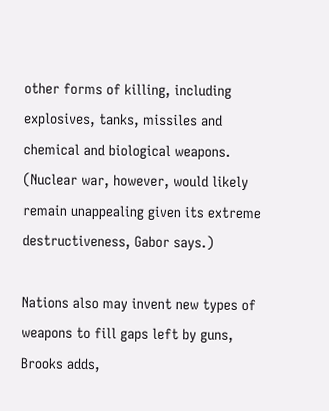other forms of killing, including explosives, tanks, missiles and chemical and biological weapons. (Nuclear war, however, would likely remain unappealing given its extreme destructiveness, Gabor says.)

Nations also may invent new types of weapons to fill gaps left by guns, Brooks adds,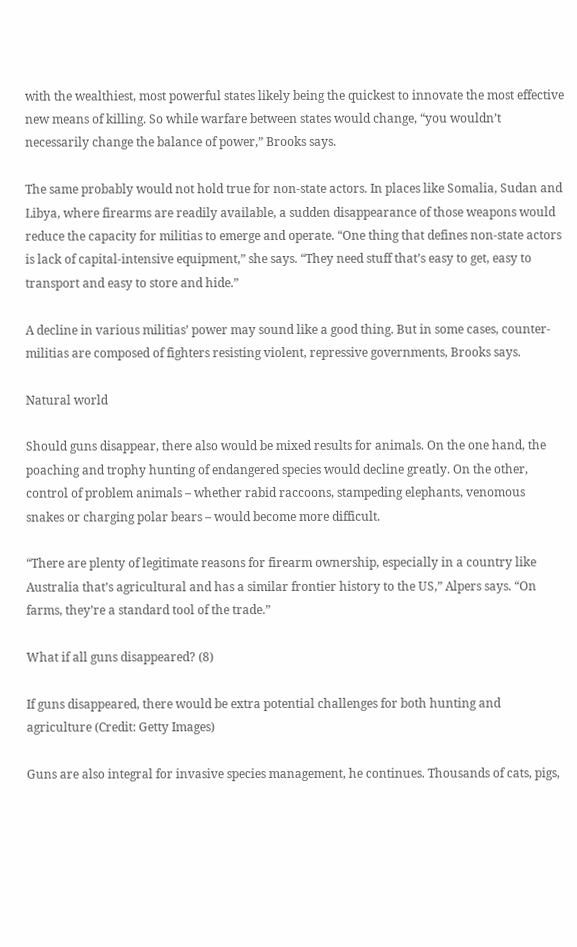with the wealthiest, most powerful states likely being the quickest to innovate the most effective new means of killing. So while warfare between states would change, “you wouldn’t necessarily change the balance of power,” Brooks says.

The same probably would not hold true for non-state actors. In places like Somalia, Sudan and Libya, where firearms are readily available, a sudden disappearance of those weapons would reduce the capacity for militias to emerge and operate. “One thing that defines non-state actors is lack of capital-intensive equipment,” she says. “They need stuff that’s easy to get, easy to transport and easy to store and hide.”

A decline in various militias’ power may sound like a good thing. But in some cases, counter-militias are composed of fighters resisting violent, repressive governments, Brooks says.

Natural world

Should guns disappear, there also would be mixed results for animals. On the one hand, the poaching and trophy hunting of endangered species would decline greatly. On the other, control of problem animals – whether rabid raccoons, stampeding elephants, venomous snakes or charging polar bears – would become more difficult.

“There are plenty of legitimate reasons for firearm ownership, especially in a country like Australia that’s agricultural and has a similar frontier history to the US,” Alpers says. “On farms, they’re a standard tool of the trade.”

What if all guns disappeared? (8)

If guns disappeared, there would be extra potential challenges for both hunting and agriculture (Credit: Getty Images)

Guns are also integral for invasive species management, he continues. Thousands of cats, pigs,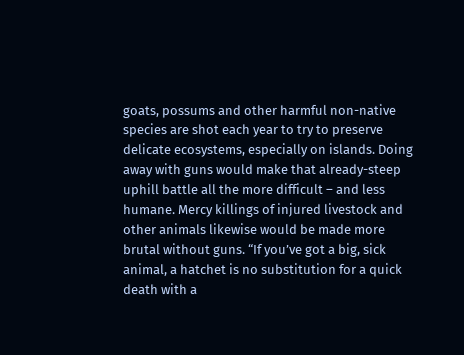goats, possums and other harmful non-native species are shot each year to try to preserve delicate ecosystems, especially on islands. Doing away with guns would make that already-steep uphill battle all the more difficult – and less humane. Mercy killings of injured livestock and other animals likewise would be made more brutal without guns. “If you’ve got a big, sick animal, a hatchet is no substitution for a quick death with a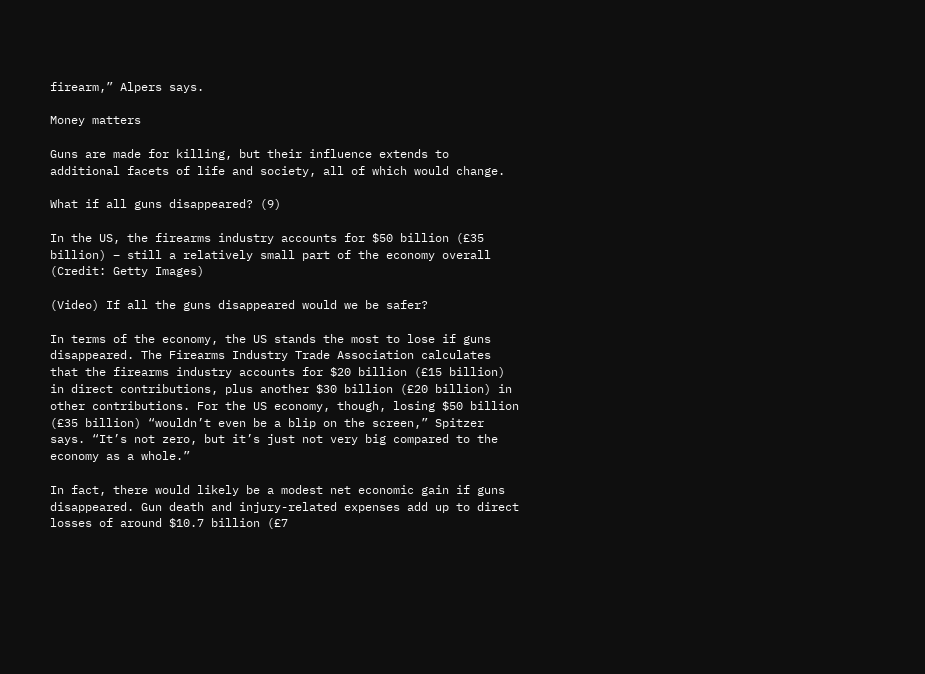firearm,” Alpers says.

Money matters

Guns are made for killing, but their influence extends to additional facets of life and society, all of which would change.

What if all guns disappeared? (9)

In the US, the firearms industry accounts for $50 billion (£35 billion) – still a relatively small part of the economy overall (Credit: Getty Images)

(Video) If all the guns disappeared would we be safer?

In terms of the economy, the US stands the most to lose if guns disappeared. The Firearms Industry Trade Association calculates that the firearms industry accounts for $20 billion (£15 billion) in direct contributions, plus another $30 billion (£20 billion) in other contributions. For the US economy, though, losing $50 billion (£35 billion) “wouldn’t even be a blip on the screen,” Spitzer says. “It’s not zero, but it’s just not very big compared to the economy as a whole.”

In fact, there would likely be a modest net economic gain if guns disappeared. Gun death and injury-related expenses add up to direct losses of around $10.7 billion (£7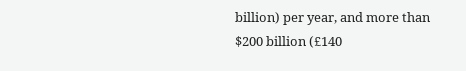billion) per year, and more than $200 billion (£140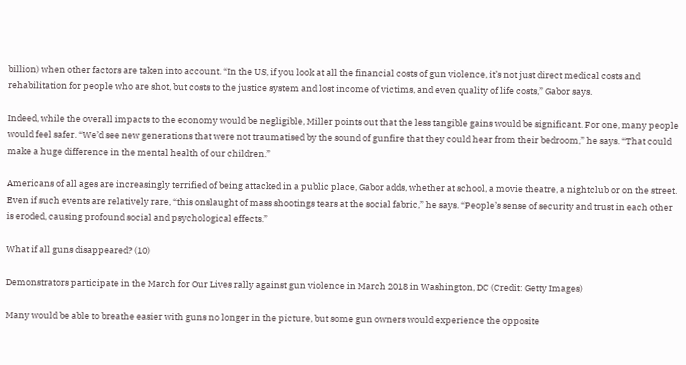billion) when other factors are taken into account. “In the US, if you look at all the financial costs of gun violence, it’s not just direct medical costs and rehabilitation for people who are shot, but costs to the justice system and lost income of victims, and even quality of life costs,” Gabor says.

Indeed, while the overall impacts to the economy would be negligible, Miller points out that the less tangible gains would be significant. For one, many people would feel safer. “We’d see new generations that were not traumatised by the sound of gunfire that they could hear from their bedroom,” he says. “That could make a huge difference in the mental health of our children.”

Americans of all ages are increasingly terrified of being attacked in a public place, Gabor adds, whether at school, a movie theatre, a nightclub or on the street. Even if such events are relatively rare, “this onslaught of mass shootings tears at the social fabric,” he says. “People’s sense of security and trust in each other is eroded, causing profound social and psychological effects.”

What if all guns disappeared? (10)

Demonstrators participate in the March for Our Lives rally against gun violence in March 2018 in Washington, DC (Credit: Getty Images)

Many would be able to breathe easier with guns no longer in the picture, but some gun owners would experience the opposite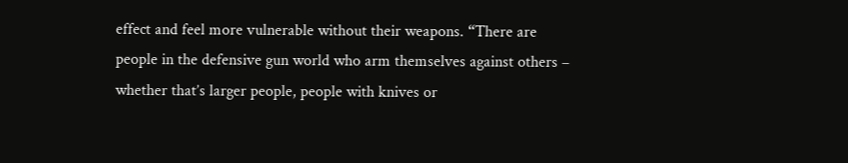effect and feel more vulnerable without their weapons. “There are people in the defensive gun world who arm themselves against others – whether that’s larger people, people with knives or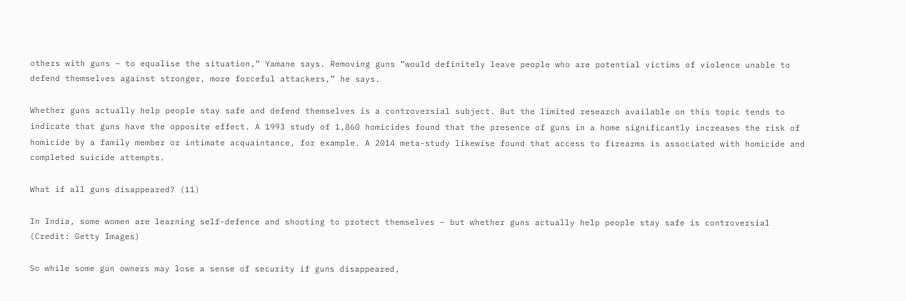others with guns – to equalise the situation,” Yamane says. Removing guns “would definitely leave people who are potential victims of violence unable to defend themselves against stronger, more forceful attackers,” he says.

Whether guns actually help people stay safe and defend themselves is a controversial subject. But the limited research available on this topic tends to indicate that guns have the opposite effect. A 1993 study of 1,860 homicides found that the presence of guns in a home significantly increases the risk of homicide by a family member or intimate acquaintance, for example. A 2014 meta-study likewise found that access to firearms is associated with homicide and completed suicide attempts.

What if all guns disappeared? (11)

In India, some women are learning self-defence and shooting to protect themselves – but whether guns actually help people stay safe is controversial (Credit: Getty Images)

So while some gun owners may lose a sense of security if guns disappeared,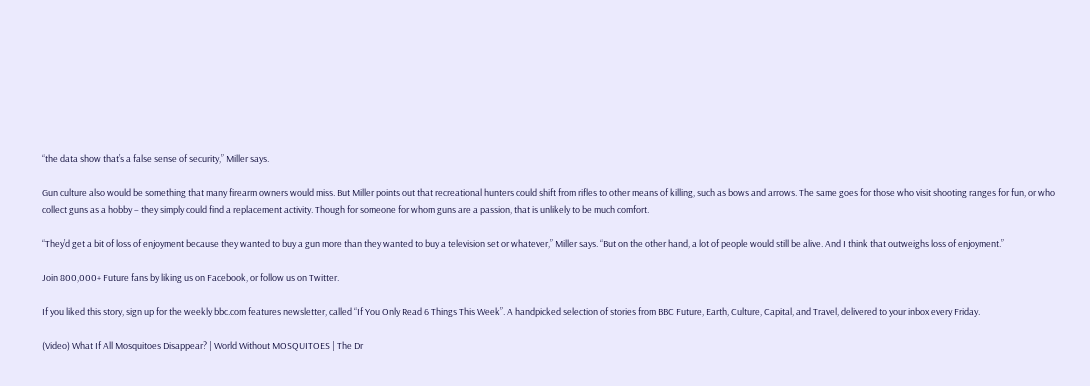“the data show that’s a false sense of security,” Miller says.

Gun culture also would be something that many firearm owners would miss. But Miller points out that recreational hunters could shift from rifles to other means of killing, such as bows and arrows. The same goes for those who visit shooting ranges for fun, or who collect guns as a hobby – they simply could find a replacement activity. Though for someone for whom guns are a passion, that is unlikely to be much comfort.

“They’d get a bit of loss of enjoyment because they wanted to buy a gun more than they wanted to buy a television set or whatever,” Miller says. “But on the other hand, a lot of people would still be alive. And I think that outweighs loss of enjoyment.”

Join 800,000+ Future fans by liking us on Facebook, or follow us on Twitter.

If you liked this story, sign up for the weekly bbc.com features newsletter, called “If You Only Read 6 Things This Week”. A handpicked selection of stories from BBC Future, Earth, Culture, Capital, and Travel, delivered to your inbox every Friday.

(Video) What If All Mosquitoes Disappear? | World Without MOSQUITOES | The Dr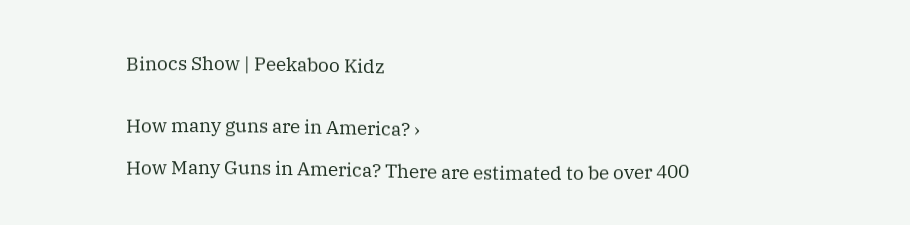Binocs Show | Peekaboo Kidz


How many guns are in America? ›

How Many Guns in America? There are estimated to be over 400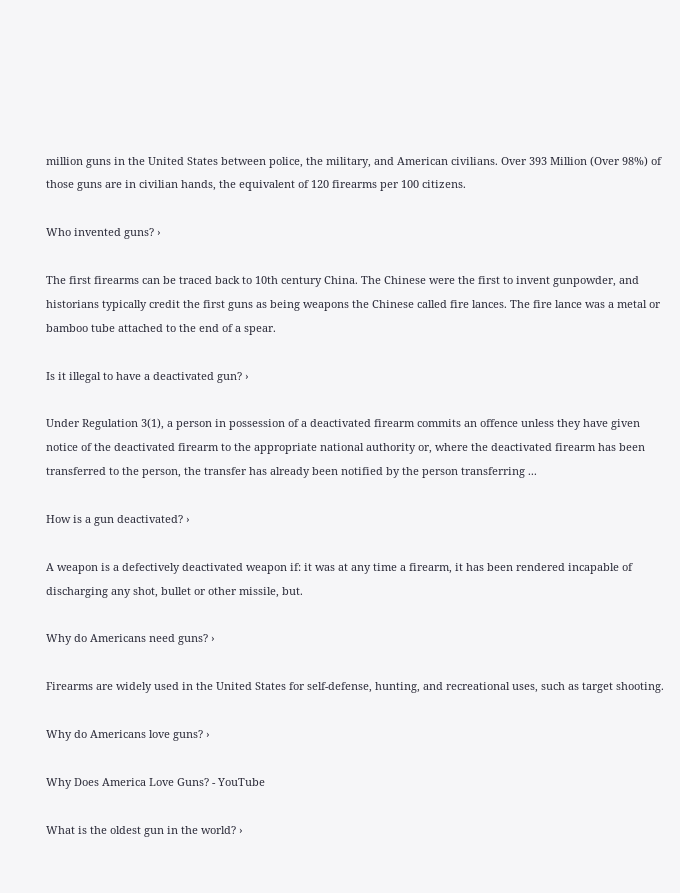million guns in the United States between police, the military, and American civilians. Over 393 Million (Over 98%) of those guns are in civilian hands, the equivalent of 120 firearms per 100 citizens.

Who invented guns? ›

The first firearms can be traced back to 10th century China. The Chinese were the first to invent gunpowder, and historians typically credit the first guns as being weapons the Chinese called fire lances. The fire lance was a metal or bamboo tube attached to the end of a spear.

Is it illegal to have a deactivated gun? ›

Under Regulation 3(1), a person in possession of a deactivated firearm commits an offence unless they have given notice of the deactivated firearm to the appropriate national authority or, where the deactivated firearm has been transferred to the person, the transfer has already been notified by the person transferring ...

How is a gun deactivated? ›

A weapon is a defectively deactivated weapon if: it was at any time a firearm, it has been rendered incapable of discharging any shot, bullet or other missile, but.

Why do Americans need guns? ›

Firearms are widely used in the United States for self-defense, hunting, and recreational uses, such as target shooting.

Why do Americans love guns? ›

Why Does America Love Guns? - YouTube

What is the oldest gun in the world? ›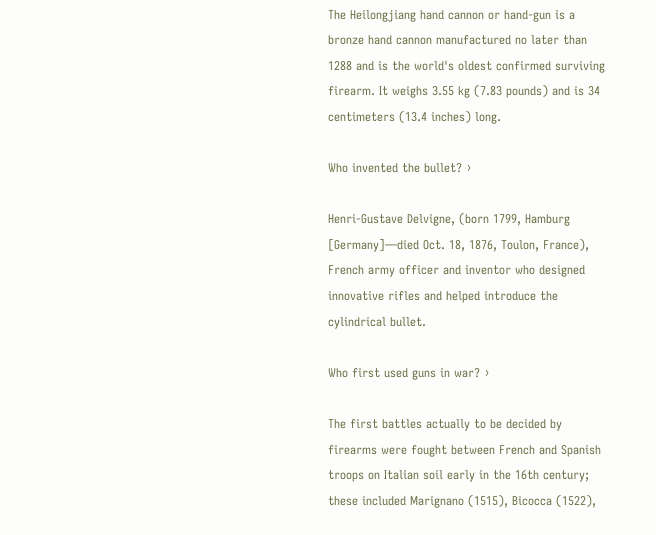The Heilongjiang hand cannon or hand-gun is a bronze hand cannon manufactured no later than 1288 and is the world's oldest confirmed surviving firearm. It weighs 3.55 kg (7.83 pounds) and is 34 centimeters (13.4 inches) long.

Who invented the bullet? ›

Henri-Gustave Delvigne, (born 1799, Hamburg [Germany]—died Oct. 18, 1876, Toulon, France), French army officer and inventor who designed innovative rifles and helped introduce the cylindrical bullet.

Who first used guns in war? ›

The first battles actually to be decided by firearms were fought between French and Spanish troops on Italian soil early in the 16th century; these included Marignano (1515), Bicocca (1522),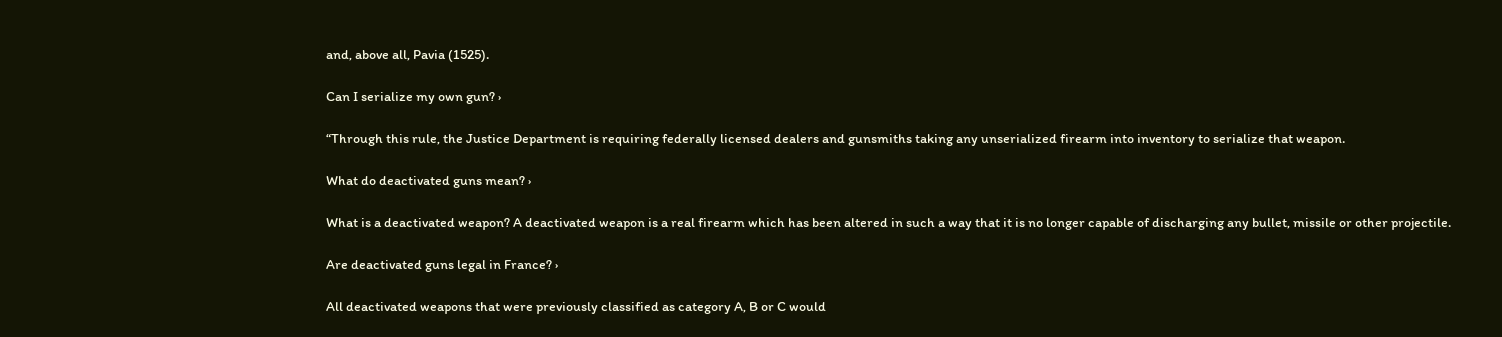and, above all, Pavia (1525).

Can I serialize my own gun? ›

“Through this rule, the Justice Department is requiring federally licensed dealers and gunsmiths taking any unserialized firearm into inventory to serialize that weapon.

What do deactivated guns mean? ›

What is a deactivated weapon? A deactivated weapon is a real firearm which has been altered in such a way that it is no longer capable of discharging any bullet, missile or other projectile.

Are deactivated guns legal in France? ›

All deactivated weapons that were previously classified as category A, B or C would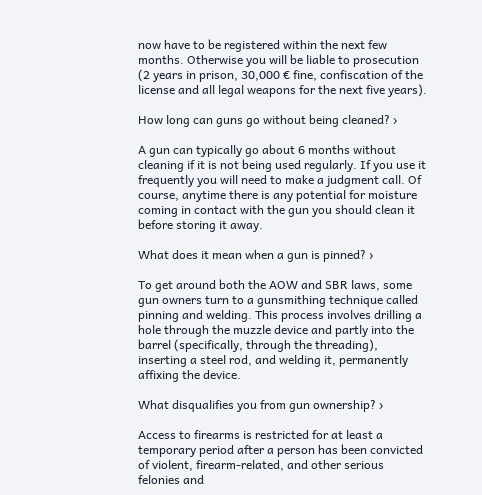now have to be registered within the next few months. Otherwise you will be liable to prosecution (2 years in prison, 30,000 € fine, confiscation of the license and all legal weapons for the next five years).

How long can guns go without being cleaned? ›

A gun can typically go about 6 months without cleaning if it is not being used regularly. If you use it frequently you will need to make a judgment call. Of course, anytime there is any potential for moisture coming in contact with the gun you should clean it before storing it away.

What does it mean when a gun is pinned? ›

To get around both the AOW and SBR laws, some gun owners turn to a gunsmithing technique called pinning and welding. This process involves drilling a hole through the muzzle device and partly into the barrel (specifically, through the threading), inserting a steel rod, and welding it, permanently affixing the device.

What disqualifies you from gun ownership? ›

Access to firearms is restricted for at least a temporary period after a person has been convicted of violent, firearm-related, and other serious felonies and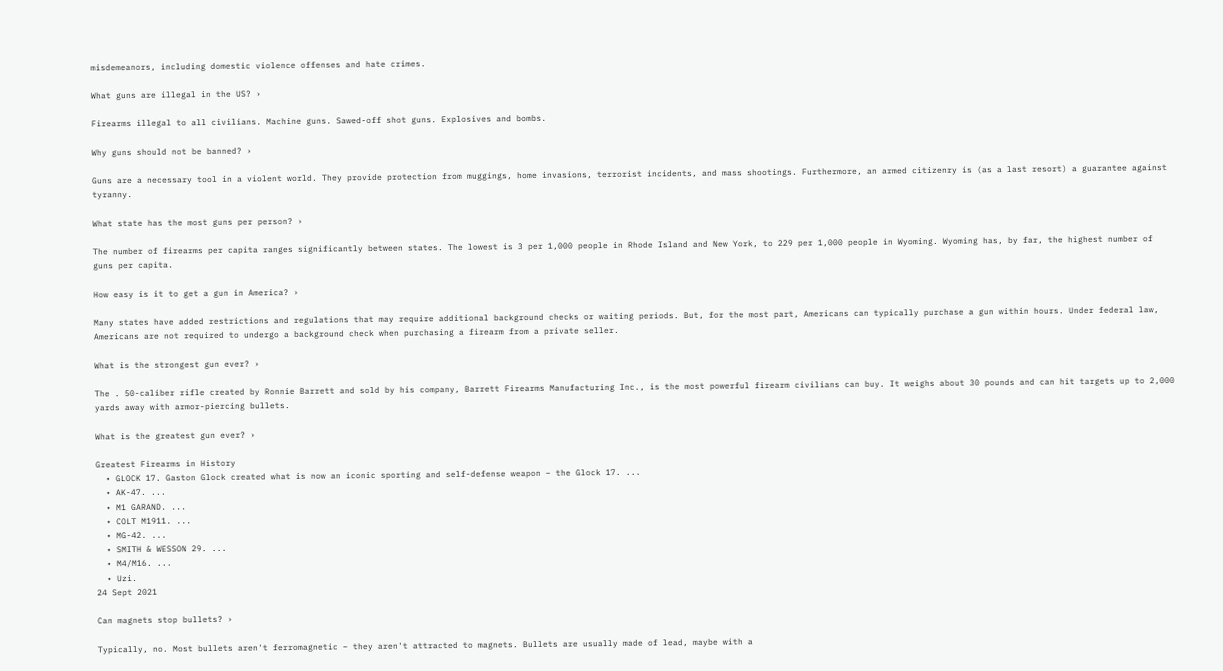misdemeanors, including domestic violence offenses and hate crimes.

What guns are illegal in the US? ›

Firearms illegal to all civilians. Machine guns. Sawed-off shot guns. Explosives and bombs.

Why guns should not be banned? ›

Guns are a necessary tool in a violent world. They provide protection from muggings, home invasions, terrorist incidents, and mass shootings. Furthermore, an armed citizenry is (as a last resort) a guarantee against tyranny.

What state has the most guns per person? ›

The number of firearms per capita ranges significantly between states. The lowest is 3 per 1,000 people in Rhode Island and New York, to 229 per 1,000 people in Wyoming. Wyoming has, by far, the highest number of guns per capita.

How easy is it to get a gun in America? ›

Many states have added restrictions and regulations that may require additional background checks or waiting periods. But, for the most part, Americans can typically purchase a gun within hours. Under federal law, Americans are not required to undergo a background check when purchasing a firearm from a private seller.

What is the strongest gun ever? ›

The . 50-caliber rifle created by Ronnie Barrett and sold by his company, Barrett Firearms Manufacturing Inc., is the most powerful firearm civilians can buy. It weighs about 30 pounds and can hit targets up to 2,000 yards away with armor-piercing bullets.

What is the greatest gun ever? ›

Greatest Firearms in History
  • GLOCK 17. Gaston Glock created what is now an iconic sporting and self-defense weapon – the Glock 17. ...
  • AK-47. ...
  • M1 GARAND. ...
  • COLT M1911. ...
  • MG-42. ...
  • SMITH & WESSON 29. ...
  • M4/M16. ...
  • Uzi.
24 Sept 2021

Can magnets stop bullets? ›

Typically, no. Most bullets aren't ferromagnetic – they aren't attracted to magnets. Bullets are usually made of lead, maybe with a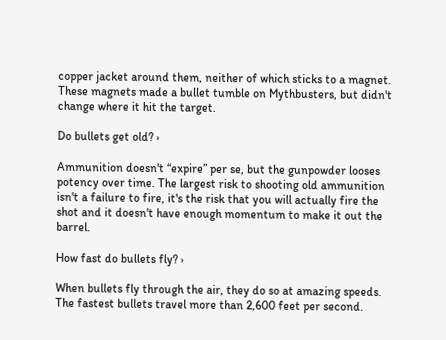copper jacket around them, neither of which sticks to a magnet. These magnets made a bullet tumble on Mythbusters, but didn't change where it hit the target.

Do bullets get old? ›

Ammunition doesn't “expire” per se, but the gunpowder looses potency over time. The largest risk to shooting old ammunition isn't a failure to fire, it's the risk that you will actually fire the shot and it doesn't have enough momentum to make it out the barrel.

How fast do bullets fly? ›

When bullets fly through the air, they do so at amazing speeds. The fastest bullets travel more than 2,600 feet per second.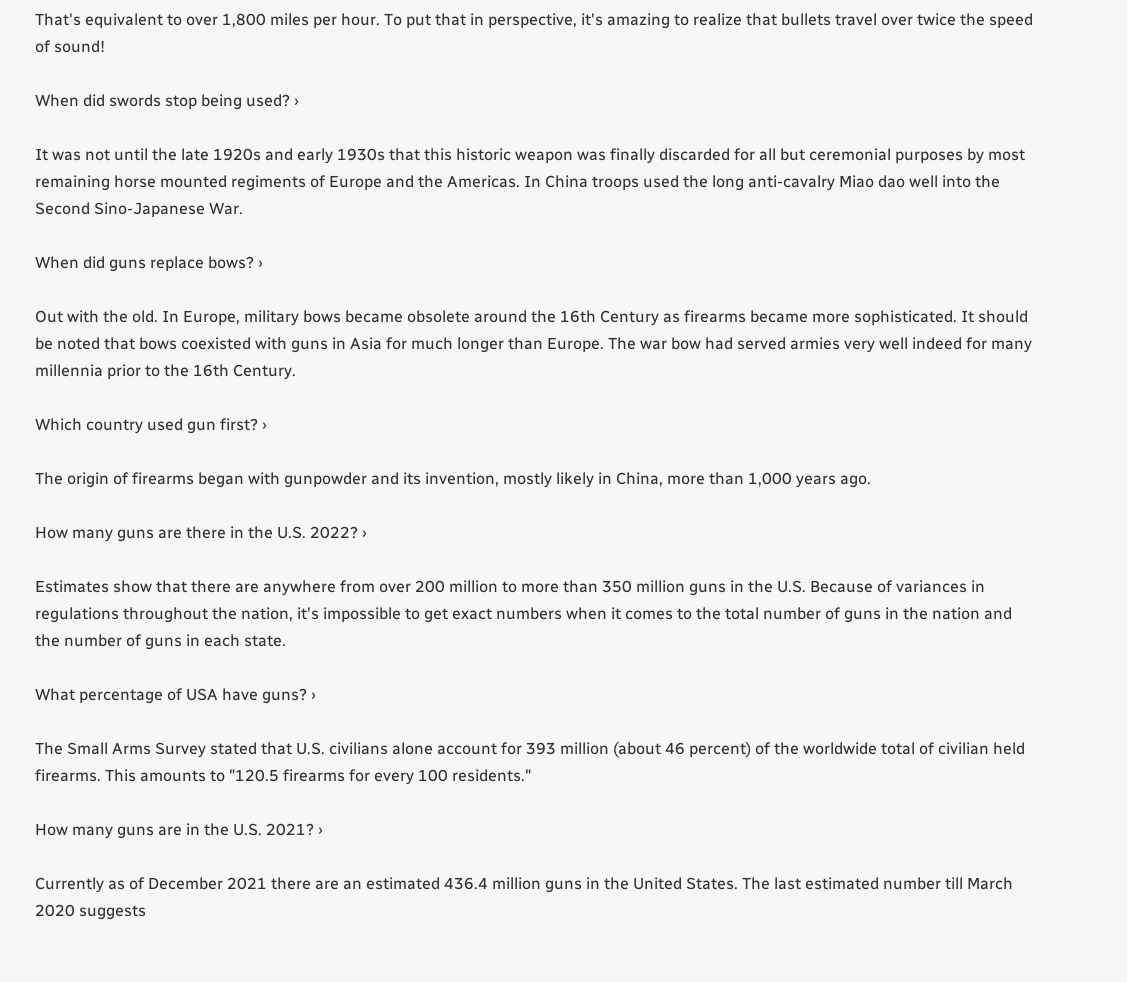That's equivalent to over 1,800 miles per hour. To put that in perspective, it's amazing to realize that bullets travel over twice the speed of sound!

When did swords stop being used? ›

It was not until the late 1920s and early 1930s that this historic weapon was finally discarded for all but ceremonial purposes by most remaining horse mounted regiments of Europe and the Americas. In China troops used the long anti-cavalry Miao dao well into the Second Sino-Japanese War.

When did guns replace bows? ›

Out with the old. In Europe, military bows became obsolete around the 16th Century as firearms became more sophisticated. It should be noted that bows coexisted with guns in Asia for much longer than Europe. The war bow had served armies very well indeed for many millennia prior to the 16th Century.

Which country used gun first? ›

The origin of firearms began with gunpowder and its invention, mostly likely in China, more than 1,000 years ago.

How many guns are there in the U.S. 2022? ›

Estimates show that there are anywhere from over 200 million to more than 350 million guns in the U.S. Because of variances in regulations throughout the nation, it's impossible to get exact numbers when it comes to the total number of guns in the nation and the number of guns in each state.

What percentage of USA have guns? ›

The Small Arms Survey stated that U.S. civilians alone account for 393 million (about 46 percent) of the worldwide total of civilian held firearms. This amounts to "120.5 firearms for every 100 residents."

How many guns are in the U.S. 2021? ›

Currently as of December 2021 there are an estimated 436.4 million guns in the United States. The last estimated number till March 2020 suggests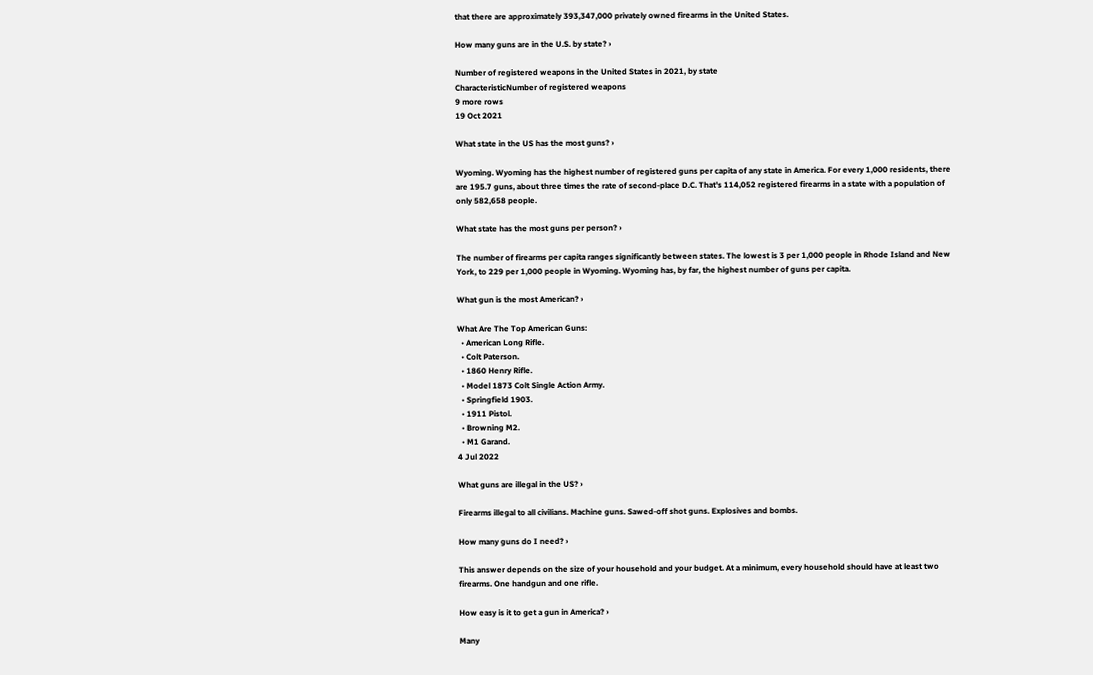that there are approximately 393,347,000 privately owned firearms in the United States.

How many guns are in the U.S. by state? ›

Number of registered weapons in the United States in 2021, by state
CharacteristicNumber of registered weapons
9 more rows
19 Oct 2021

What state in the US has the most guns? ›

Wyoming. Wyoming has the highest number of registered guns per capita of any state in America. For every 1,000 residents, there are 195.7 guns, about three times the rate of second-place D.C. That's 114,052 registered firearms in a state with a population of only 582,658 people.

What state has the most guns per person? ›

The number of firearms per capita ranges significantly between states. The lowest is 3 per 1,000 people in Rhode Island and New York, to 229 per 1,000 people in Wyoming. Wyoming has, by far, the highest number of guns per capita.

What gun is the most American? ›

What Are The Top American Guns:
  • American Long Rifle.
  • Colt Paterson.
  • 1860 Henry Rifle.
  • Model 1873 Colt Single Action Army.
  • Springfield 1903.
  • 1911 Pistol.
  • Browning M2.
  • M1 Garand.
4 Jul 2022

What guns are illegal in the US? ›

Firearms illegal to all civilians. Machine guns. Sawed-off shot guns. Explosives and bombs.

How many guns do I need? ›

This answer depends on the size of your household and your budget. At a minimum, every household should have at least two firearms. One handgun and one rifle.

How easy is it to get a gun in America? ›

Many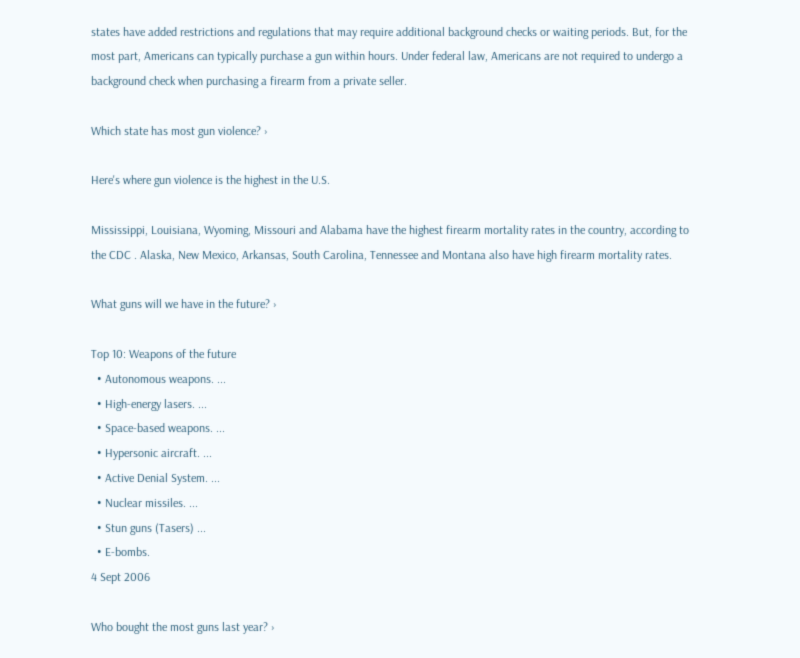states have added restrictions and regulations that may require additional background checks or waiting periods. But, for the most part, Americans can typically purchase a gun within hours. Under federal law, Americans are not required to undergo a background check when purchasing a firearm from a private seller.

Which state has most gun violence? ›

Here's where gun violence is the highest in the U.S.

Mississippi, Louisiana, Wyoming, Missouri and Alabama have the highest firearm mortality rates in the country, according to the CDC . Alaska, New Mexico, Arkansas, South Carolina, Tennessee and Montana also have high firearm mortality rates.

What guns will we have in the future? ›

Top 10: Weapons of the future
  • Autonomous weapons. ...
  • High-energy lasers. ...
  • Space-based weapons. ...
  • Hypersonic aircraft. ...
  • Active Denial System. ...
  • Nuclear missiles. ...
  • Stun guns (Tasers) ...
  • E-bombs.
4 Sept 2006

Who bought the most guns last year? ›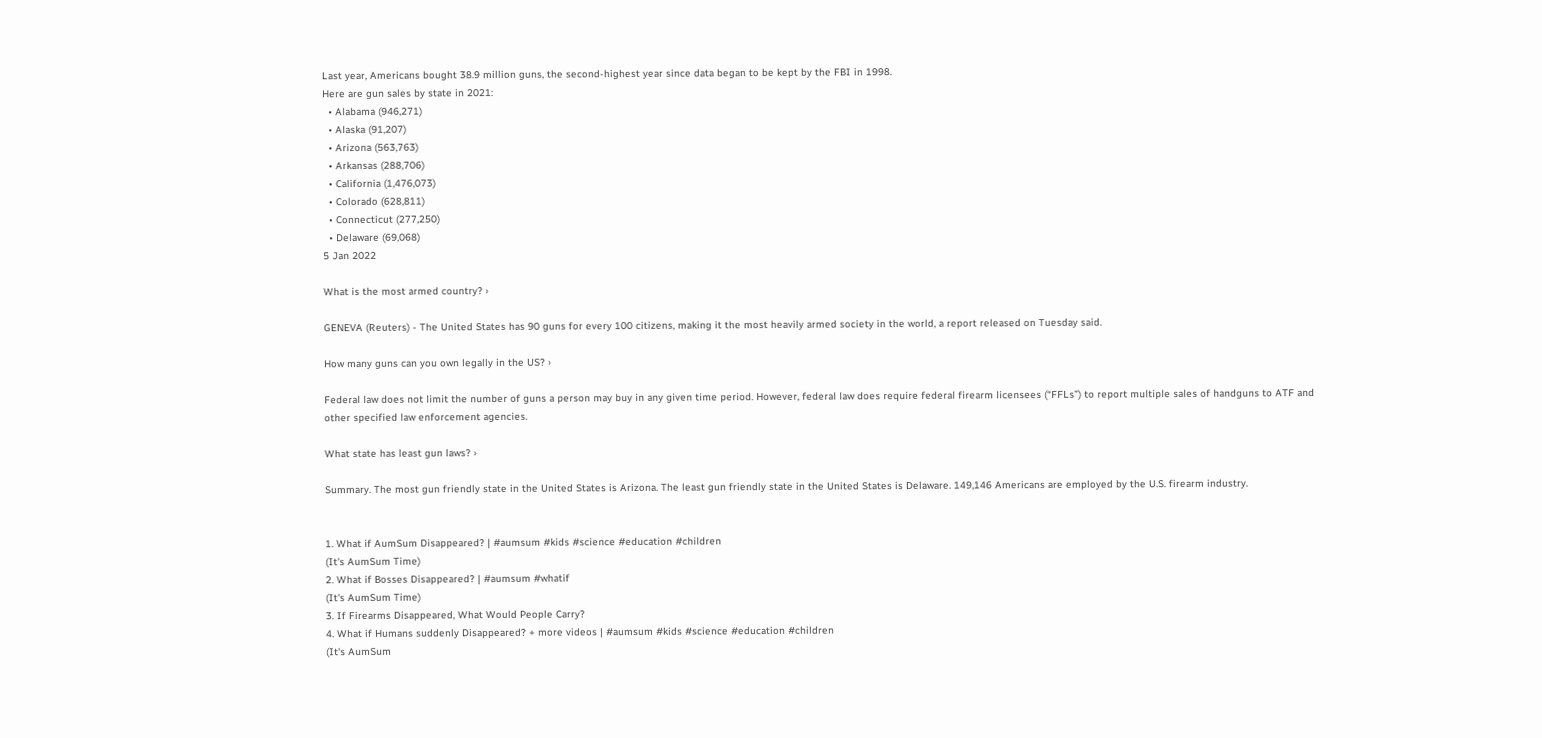Last year, Americans bought 38.9 million guns, the second-highest year since data began to be kept by the FBI in 1998.
Here are gun sales by state in 2021:
  • Alabama (946,271)
  • Alaska (91,207)
  • Arizona (563,763)
  • Arkansas (288,706)
  • California (1,476,073)
  • Colorado (628,811)
  • Connecticut (277,250)
  • Delaware (69,068)
5 Jan 2022

What is the most armed country? ›

GENEVA (Reuters) - The United States has 90 guns for every 100 citizens, making it the most heavily armed society in the world, a report released on Tuesday said.

How many guns can you own legally in the US? ›

Federal law does not limit the number of guns a person may buy in any given time period. However, federal law does require federal firearm licensees (“FFLs”) to report multiple sales of handguns to ATF and other specified law enforcement agencies.

What state has least gun laws? ›

Summary. The most gun friendly state in the United States is Arizona. The least gun friendly state in the United States is Delaware. 149,146 Americans are employed by the U.S. firearm industry.


1. What if AumSum Disappeared? | #aumsum #kids #science #education #children
(It's AumSum Time)
2. What if Bosses Disappeared? | #aumsum #whatif
(It's AumSum Time)
3. If Firearms Disappeared, What Would People Carry?
4. What if Humans suddenly Disappeared? + more videos | #aumsum #kids #science #education #children
(It's AumSum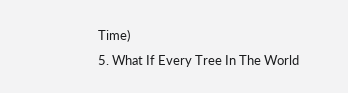Time)
5. What If Every Tree In The World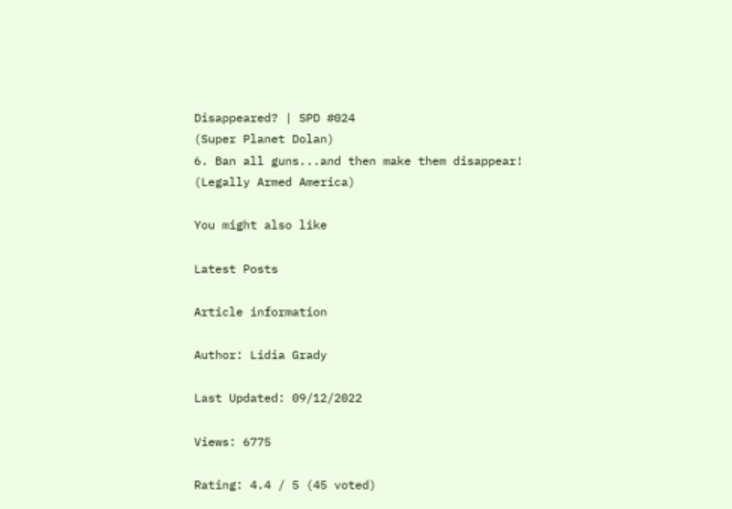Disappeared? | SPD #024
(Super Planet Dolan)
6. Ban all guns...and then make them disappear!
(Legally Armed America)

You might also like

Latest Posts

Article information

Author: Lidia Grady

Last Updated: 09/12/2022

Views: 6775

Rating: 4.4 / 5 (45 voted)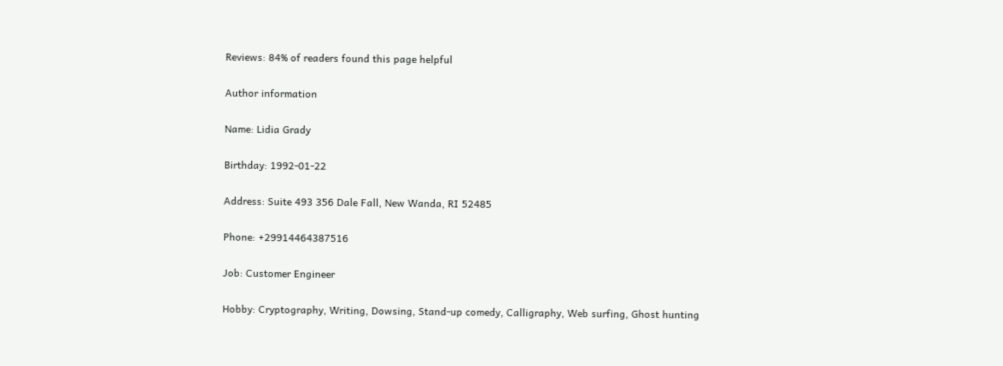Reviews: 84% of readers found this page helpful

Author information

Name: Lidia Grady

Birthday: 1992-01-22

Address: Suite 493 356 Dale Fall, New Wanda, RI 52485

Phone: +29914464387516

Job: Customer Engineer

Hobby: Cryptography, Writing, Dowsing, Stand-up comedy, Calligraphy, Web surfing, Ghost hunting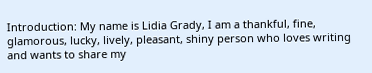Introduction: My name is Lidia Grady, I am a thankful, fine, glamorous, lucky, lively, pleasant, shiny person who loves writing and wants to share my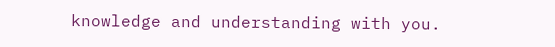knowledge and understanding with you.